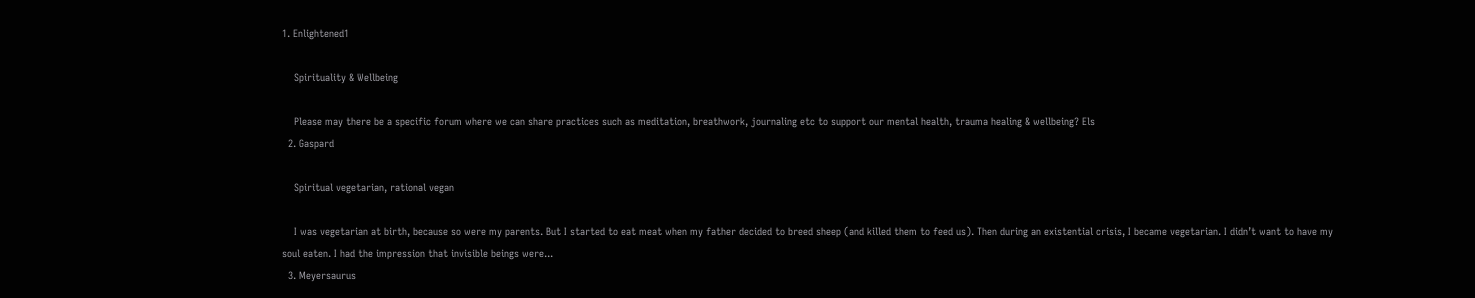1. Enlightened1

    Spirituality & Wellbeing

    Please may there be a specific forum where we can share practices such as meditation, breathwork, journaling etc to support our mental health, trauma healing & wellbeing? Els
  2. Gaspard

    Spiritual vegetarian, rational vegan

    I was vegetarian at birth, because so were my parents. But I started to eat meat when my father decided to breed sheep (and killed them to feed us). Then during an existential crisis, I became vegetarian. I didn’t want to have my soul eaten. I had the impression that invisible beings were...
  3. Meyersaurus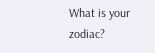What is your zodiac?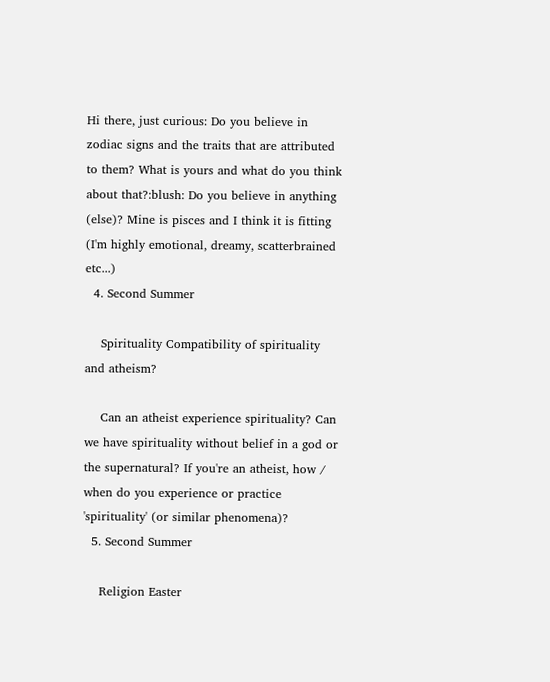Hi there, just curious: Do you believe in zodiac signs and the traits that are attributed to them? What is yours and what do you think about that?:blush: Do you believe in anything (else)? Mine is pisces and I think it is fitting (I'm highly emotional, dreamy, scatterbrained etc...)
  4. Second Summer

    Spirituality Compatibility of spirituality and atheism?

    Can an atheist experience spirituality? Can we have spirituality without belief in a god or the supernatural? If you're an atheist, how / when do you experience or practice 'spirituality' (or similar phenomena)?
  5. Second Summer

    Religion Easter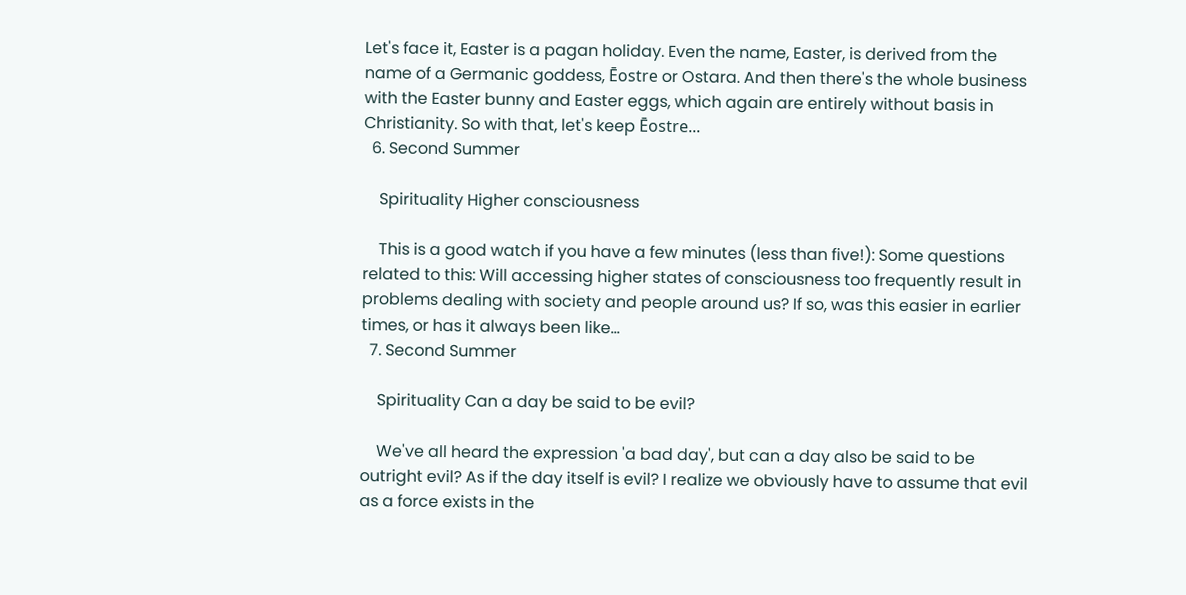Let's face it, Easter is a pagan holiday. Even the name, Easter, is derived from the name of a Germanic goddess, Ēostre or Ostara. And then there's the whole business with the Easter bunny and Easter eggs, which again are entirely without basis in Christianity. So with that, let's keep Ēostre...
  6. Second Summer

    Spirituality Higher consciousness

    This is a good watch if you have a few minutes (less than five!): Some questions related to this: Will accessing higher states of consciousness too frequently result in problems dealing with society and people around us? If so, was this easier in earlier times, or has it always been like...
  7. Second Summer

    Spirituality Can a day be said to be evil?

    We've all heard the expression 'a bad day', but can a day also be said to be outright evil? As if the day itself is evil? I realize we obviously have to assume that evil as a force exists in the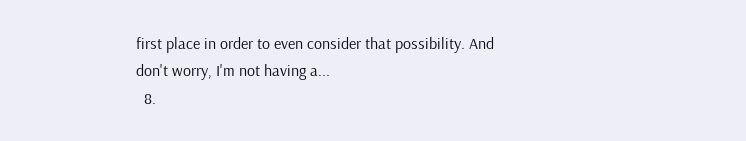first place in order to even consider that possibility. And don't worry, I'm not having a...
  8.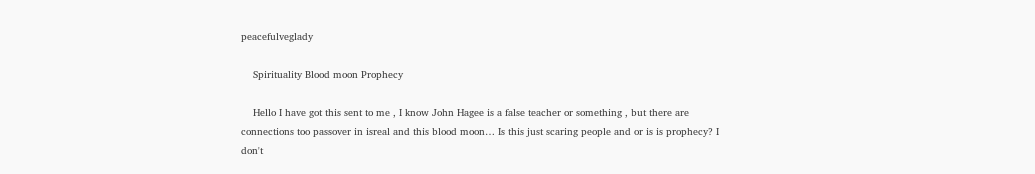peacefulveglady

    Spirituality Blood moon Prophecy

    Hello I have got this sent to me , I know John Hagee is a false teacher or something , but there are connections too passover in isreal and this blood moon… Is this just scaring people and or is is prophecy? I don't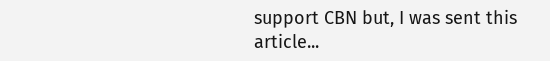support CBN but, I was sent this article...